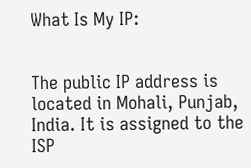What Is My IP:


The public IP address is located in Mohali, Punjab, India. It is assigned to the ISP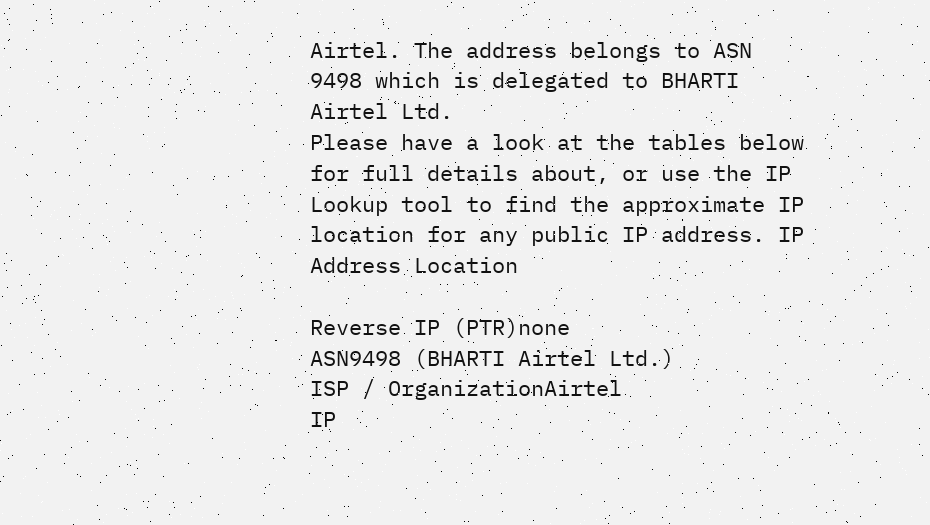Airtel. The address belongs to ASN 9498 which is delegated to BHARTI Airtel Ltd.
Please have a look at the tables below for full details about, or use the IP Lookup tool to find the approximate IP location for any public IP address. IP Address Location

Reverse IP (PTR)none
ASN9498 (BHARTI Airtel Ltd.)
ISP / OrganizationAirtel
IP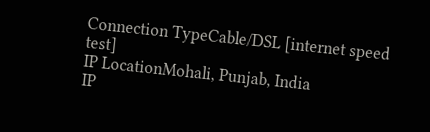Connection TypeCable/DSL [internet speed test]
IP LocationMohali, Punjab, India
IP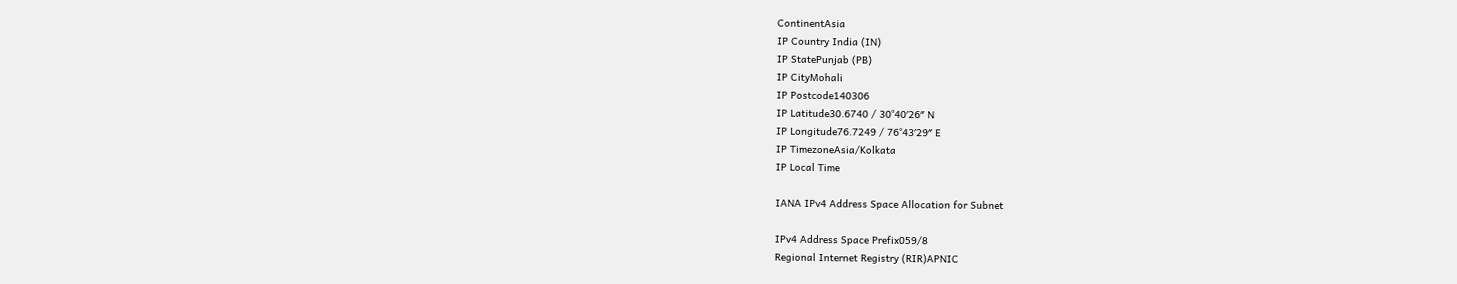ContinentAsia
IP Country India (IN)
IP StatePunjab (PB)
IP CityMohali
IP Postcode140306
IP Latitude30.6740 / 30°40′26″ N
IP Longitude76.7249 / 76°43′29″ E
IP TimezoneAsia/Kolkata
IP Local Time

IANA IPv4 Address Space Allocation for Subnet

IPv4 Address Space Prefix059/8
Regional Internet Registry (RIR)APNIC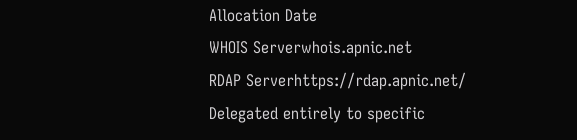Allocation Date
WHOIS Serverwhois.apnic.net
RDAP Serverhttps://rdap.apnic.net/
Delegated entirely to specific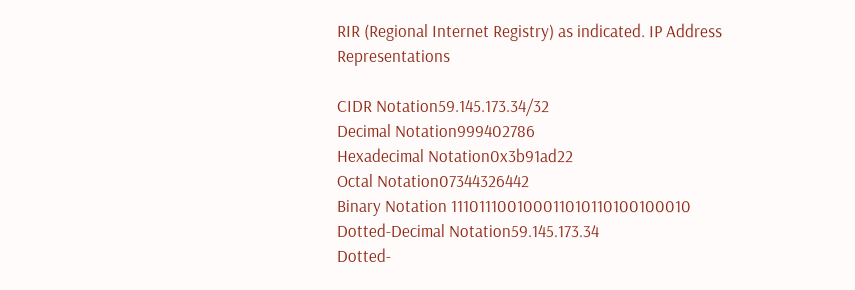RIR (Regional Internet Registry) as indicated. IP Address Representations

CIDR Notation59.145.173.34/32
Decimal Notation999402786
Hexadecimal Notation0x3b91ad22
Octal Notation07344326442
Binary Notation 111011100100011010110100100010
Dotted-Decimal Notation59.145.173.34
Dotted-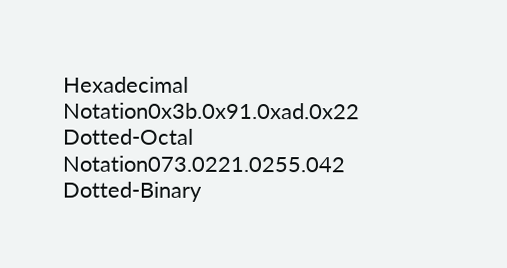Hexadecimal Notation0x3b.0x91.0xad.0x22
Dotted-Octal Notation073.0221.0255.042
Dotted-Binary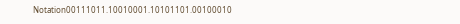Notation00111011.10010001.10101101.00100010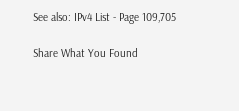See also: IPv4 List - Page 109,705

Share What You Found